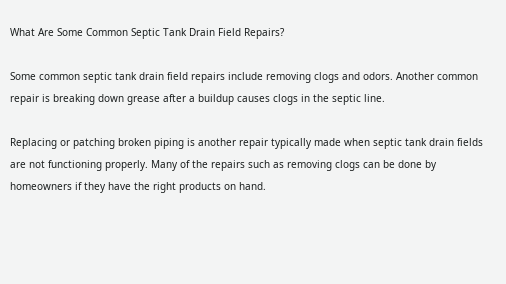What Are Some Common Septic Tank Drain Field Repairs?

Some common septic tank drain field repairs include removing clogs and odors. Another common repair is breaking down grease after a buildup causes clogs in the septic line.

Replacing or patching broken piping is another repair typically made when septic tank drain fields are not functioning properly. Many of the repairs such as removing clogs can be done by homeowners if they have the right products on hand.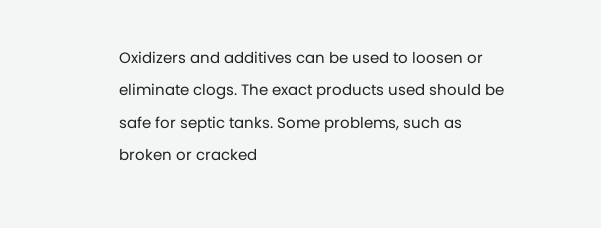Oxidizers and additives can be used to loosen or eliminate clogs. The exact products used should be safe for septic tanks. Some problems, such as broken or cracked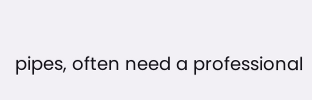pipes, often need a professional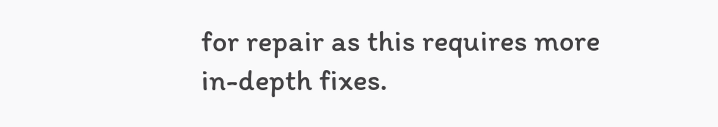for repair as this requires more in-depth fixes.